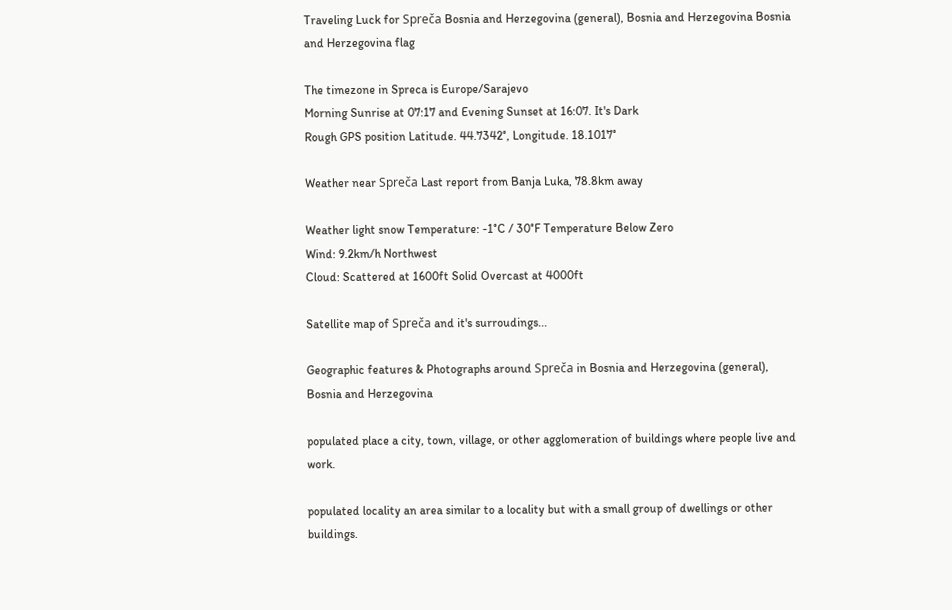Traveling Luck for Spreča Bosnia and Herzegovina (general), Bosnia and Herzegovina Bosnia and Herzegovina flag

The timezone in Spreca is Europe/Sarajevo
Morning Sunrise at 07:17 and Evening Sunset at 16:07. It's Dark
Rough GPS position Latitude. 44.7342°, Longitude. 18.1017°

Weather near Spreča Last report from Banja Luka, 78.8km away

Weather light snow Temperature: -1°C / 30°F Temperature Below Zero
Wind: 9.2km/h Northwest
Cloud: Scattered at 1600ft Solid Overcast at 4000ft

Satellite map of Spreča and it's surroudings...

Geographic features & Photographs around Spreča in Bosnia and Herzegovina (general), Bosnia and Herzegovina

populated place a city, town, village, or other agglomeration of buildings where people live and work.

populated locality an area similar to a locality but with a small group of dwellings or other buildings.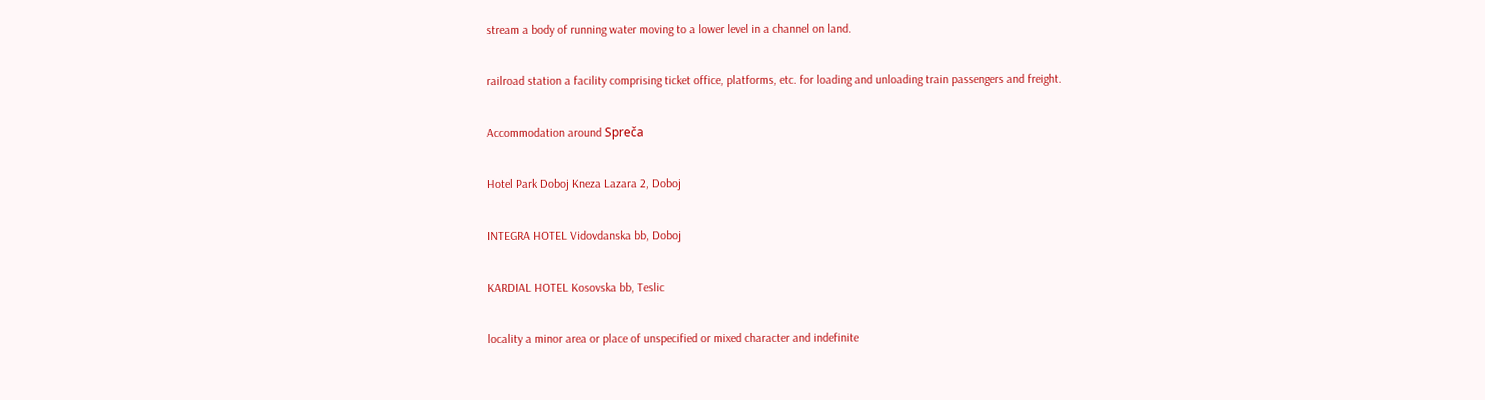stream a body of running water moving to a lower level in a channel on land.

railroad station a facility comprising ticket office, platforms, etc. for loading and unloading train passengers and freight.

Accommodation around Spreča

Hotel Park Doboj Kneza Lazara 2, Doboj

INTEGRA HOTEL Vidovdanska bb, Doboj

KARDIAL HOTEL Kosovska bb, Teslic

locality a minor area or place of unspecified or mixed character and indefinite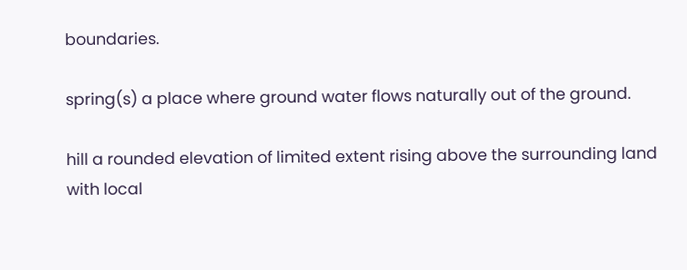boundaries.

spring(s) a place where ground water flows naturally out of the ground.

hill a rounded elevation of limited extent rising above the surrounding land with local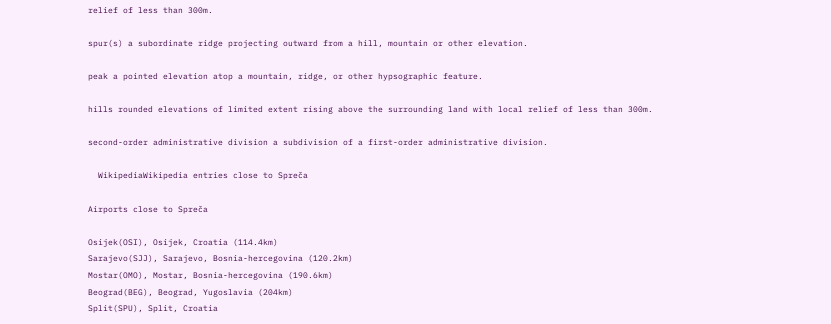relief of less than 300m.

spur(s) a subordinate ridge projecting outward from a hill, mountain or other elevation.

peak a pointed elevation atop a mountain, ridge, or other hypsographic feature.

hills rounded elevations of limited extent rising above the surrounding land with local relief of less than 300m.

second-order administrative division a subdivision of a first-order administrative division.

  WikipediaWikipedia entries close to Spreča

Airports close to Spreča

Osijek(OSI), Osijek, Croatia (114.4km)
Sarajevo(SJJ), Sarajevo, Bosnia-hercegovina (120.2km)
Mostar(OMO), Mostar, Bosnia-hercegovina (190.6km)
Beograd(BEG), Beograd, Yugoslavia (204km)
Split(SPU), Split, Croatia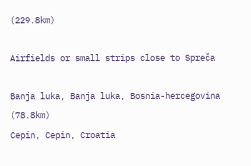(229.8km)

Airfields or small strips close to Spreča

Banja luka, Banja luka, Bosnia-hercegovina (78.8km)
Cepin, Cepin, Croatia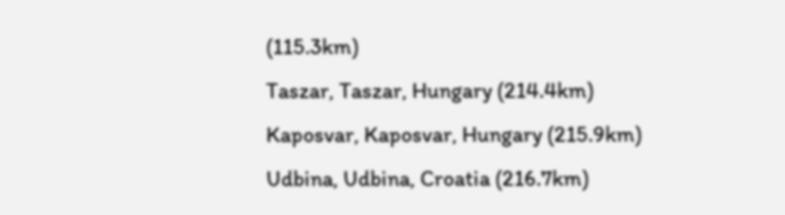(115.3km)
Taszar, Taszar, Hungary (214.4km)
Kaposvar, Kaposvar, Hungary (215.9km)
Udbina, Udbina, Croatia (216.7km)